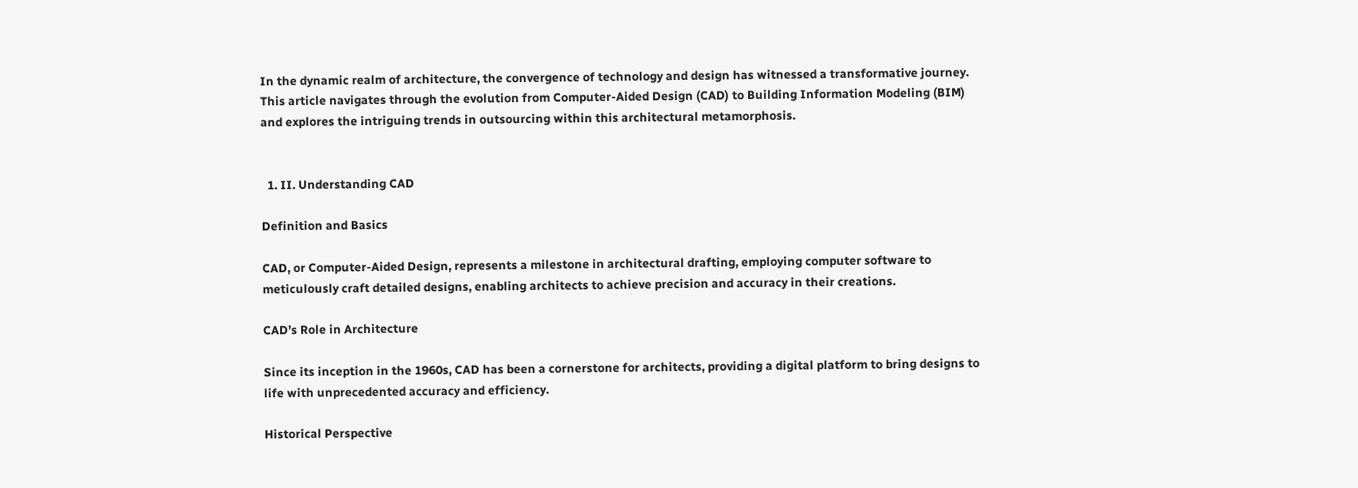In the dynamic realm of architecture, the convergence of technology and design has witnessed a transformative journey. This article navigates through the evolution from Computer-Aided Design (CAD) to Building Information Modeling (BIM) and explores the intriguing trends in outsourcing within this architectural metamorphosis.


  1. II. Understanding CAD

Definition and Basics

CAD, or Computer-Aided Design, represents a milestone in architectural drafting, employing computer software to meticulously craft detailed designs, enabling architects to achieve precision and accuracy in their creations.

CAD’s Role in Architecture

Since its inception in the 1960s, CAD has been a cornerstone for architects, providing a digital platform to bring designs to life with unprecedented accuracy and efficiency.

Historical Perspective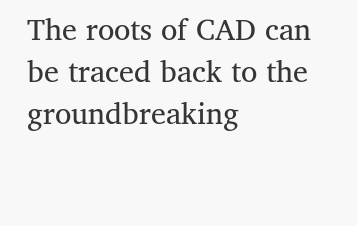The roots of CAD can be traced back to the groundbreaking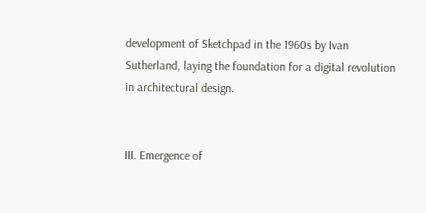development of Sketchpad in the 1960s by Ivan Sutherland, laying the foundation for a digital revolution in architectural design.


III. Emergence of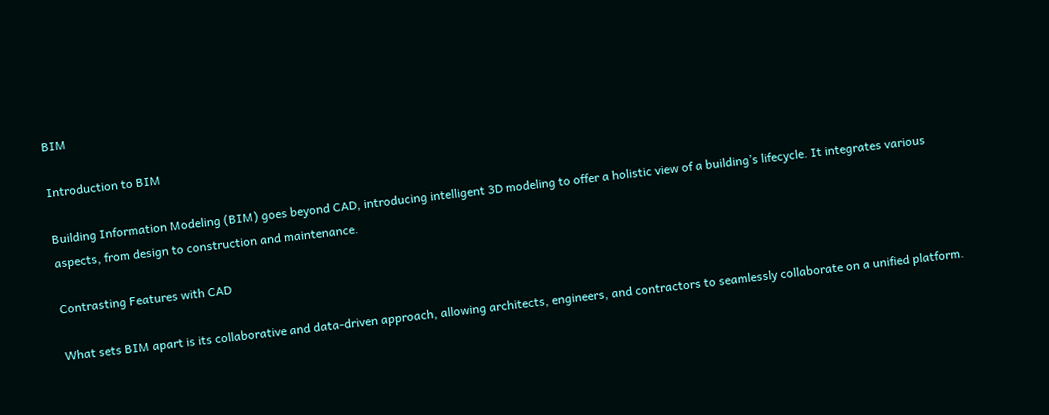BIM

Introduction to BIM

Building Information Modeling (BIM) goes beyond CAD, introducing intelligent 3D modeling to offer a holistic view of a building’s lifecycle. It integrates various aspects, from design to construction and maintenance.

Contrasting Features with CAD

What sets BIM apart is its collaborative and data-driven approach, allowing architects, engineers, and contractors to seamlessly collaborate on a unified platform.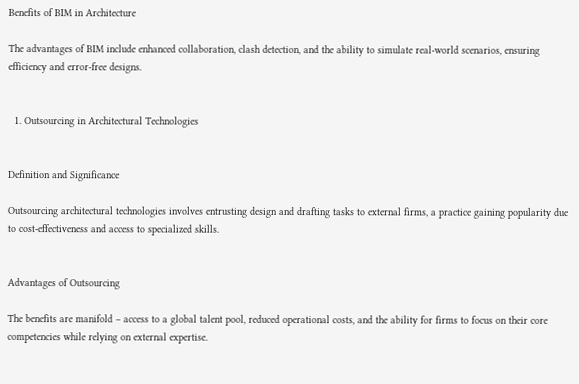Benefits of BIM in Architecture

The advantages of BIM include enhanced collaboration, clash detection, and the ability to simulate real-world scenarios, ensuring efficiency and error-free designs.


  1. Outsourcing in Architectural Technologies


Definition and Significance

Outsourcing architectural technologies involves entrusting design and drafting tasks to external firms, a practice gaining popularity due to cost-effectiveness and access to specialized skills.


Advantages of Outsourcing

The benefits are manifold – access to a global talent pool, reduced operational costs, and the ability for firms to focus on their core competencies while relying on external expertise.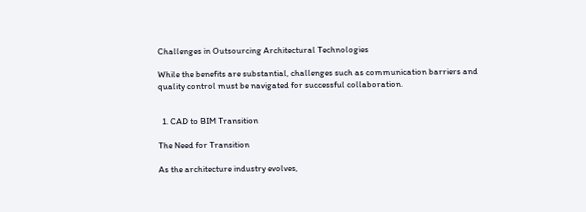Challenges in Outsourcing Architectural Technologies

While the benefits are substantial, challenges such as communication barriers and quality control must be navigated for successful collaboration.


  1. CAD to BIM Transition

The Need for Transition

As the architecture industry evolves,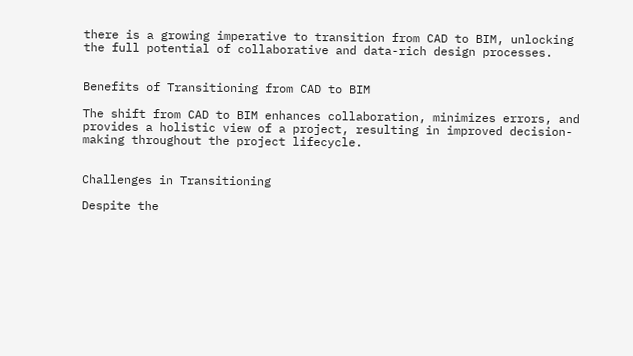there is a growing imperative to transition from CAD to BIM, unlocking the full potential of collaborative and data-rich design processes.


Benefits of Transitioning from CAD to BIM

The shift from CAD to BIM enhances collaboration, minimizes errors, and provides a holistic view of a project, resulting in improved decision-making throughout the project lifecycle.


Challenges in Transitioning

Despite the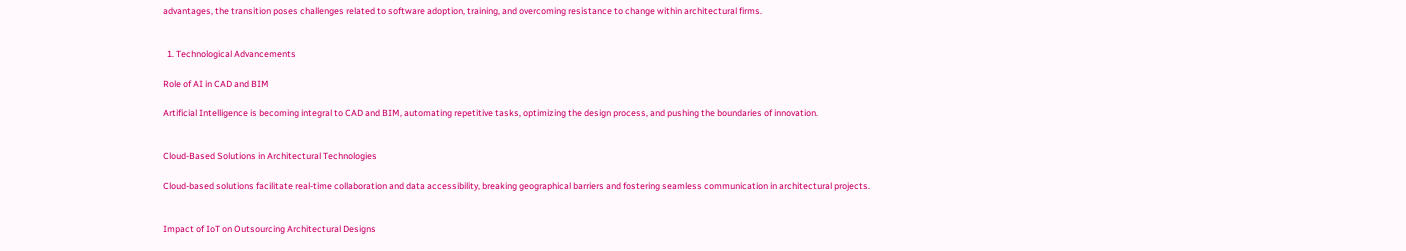advantages, the transition poses challenges related to software adoption, training, and overcoming resistance to change within architectural firms.


  1. Technological Advancements

Role of AI in CAD and BIM

Artificial Intelligence is becoming integral to CAD and BIM, automating repetitive tasks, optimizing the design process, and pushing the boundaries of innovation.


Cloud-Based Solutions in Architectural Technologies

Cloud-based solutions facilitate real-time collaboration and data accessibility, breaking geographical barriers and fostering seamless communication in architectural projects.


Impact of IoT on Outsourcing Architectural Designs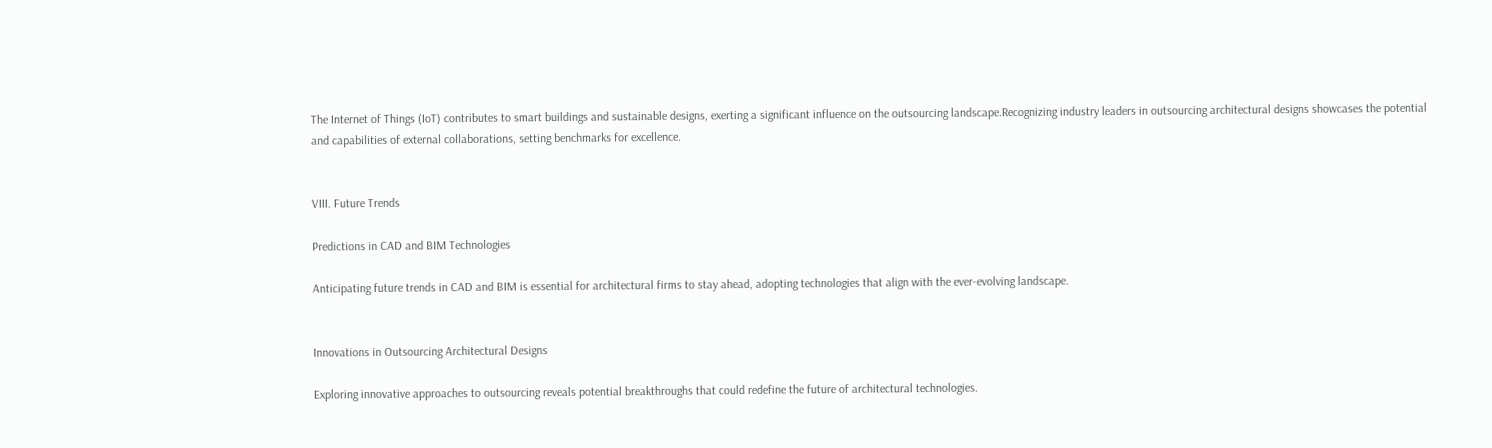The Internet of Things (IoT) contributes to smart buildings and sustainable designs, exerting a significant influence on the outsourcing landscape.Recognizing industry leaders in outsourcing architectural designs showcases the potential and capabilities of external collaborations, setting benchmarks for excellence.


VIII. Future Trends

Predictions in CAD and BIM Technologies

Anticipating future trends in CAD and BIM is essential for architectural firms to stay ahead, adopting technologies that align with the ever-evolving landscape.


Innovations in Outsourcing Architectural Designs

Exploring innovative approaches to outsourcing reveals potential breakthroughs that could redefine the future of architectural technologies.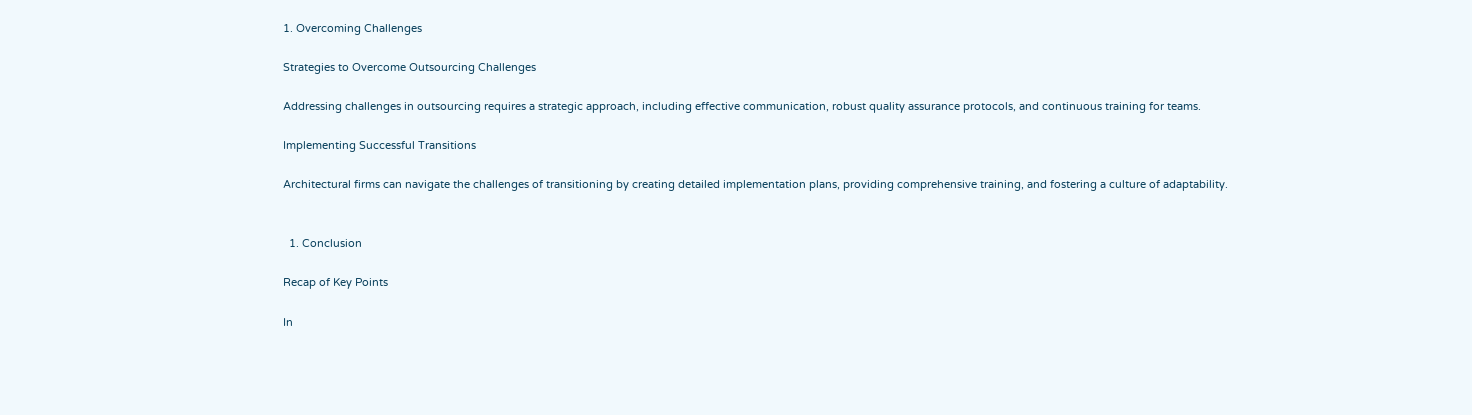1. Overcoming Challenges

Strategies to Overcome Outsourcing Challenges

Addressing challenges in outsourcing requires a strategic approach, including effective communication, robust quality assurance protocols, and continuous training for teams.

Implementing Successful Transitions

Architectural firms can navigate the challenges of transitioning by creating detailed implementation plans, providing comprehensive training, and fostering a culture of adaptability.


  1. Conclusion

Recap of Key Points

In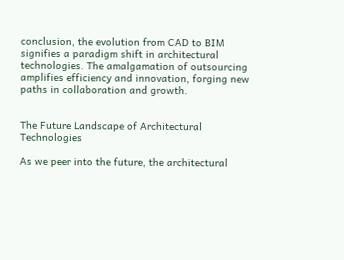conclusion, the evolution from CAD to BIM signifies a paradigm shift in architectural technologies. The amalgamation of outsourcing amplifies efficiency and innovation, forging new paths in collaboration and growth.


The Future Landscape of Architectural Technologies

As we peer into the future, the architectural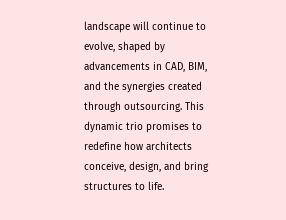landscape will continue to evolve, shaped by advancements in CAD, BIM, and the synergies created through outsourcing. This dynamic trio promises to redefine how architects conceive, design, and bring structures to life.